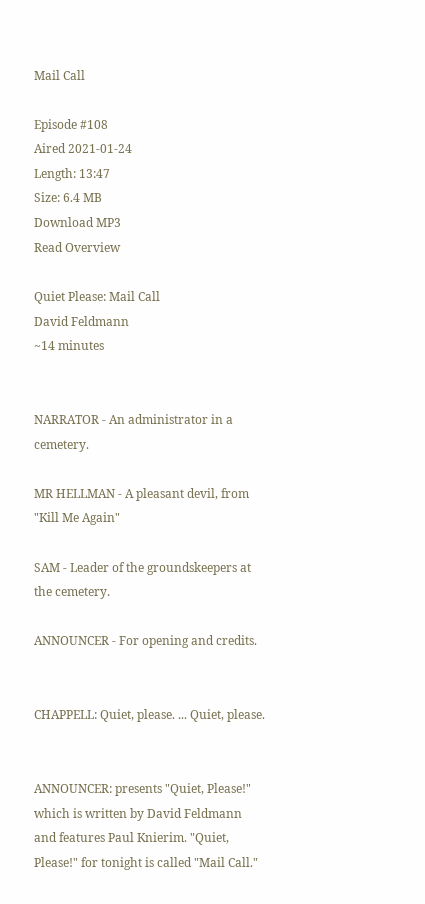Mail Call

Episode #108
Aired 2021-01-24
Length: 13:47
Size: 6.4 MB
Download MP3
Read Overview

Quiet Please: Mail Call
David Feldmann
~14 minutes


NARRATOR - An administrator in a cemetery.

MR HELLMAN - A pleasant devil, from "Kill Me Again"

SAM - Leader of the groundskeepers at the cemetery.

ANNOUNCER - For opening and credits.


CHAPPELL: Quiet, please. ... Quiet, please.


ANNOUNCER: presents "Quiet, Please!" which is written by David Feldmann and features Paul Knierim. "Quiet, Please!" for tonight is called "Mail Call."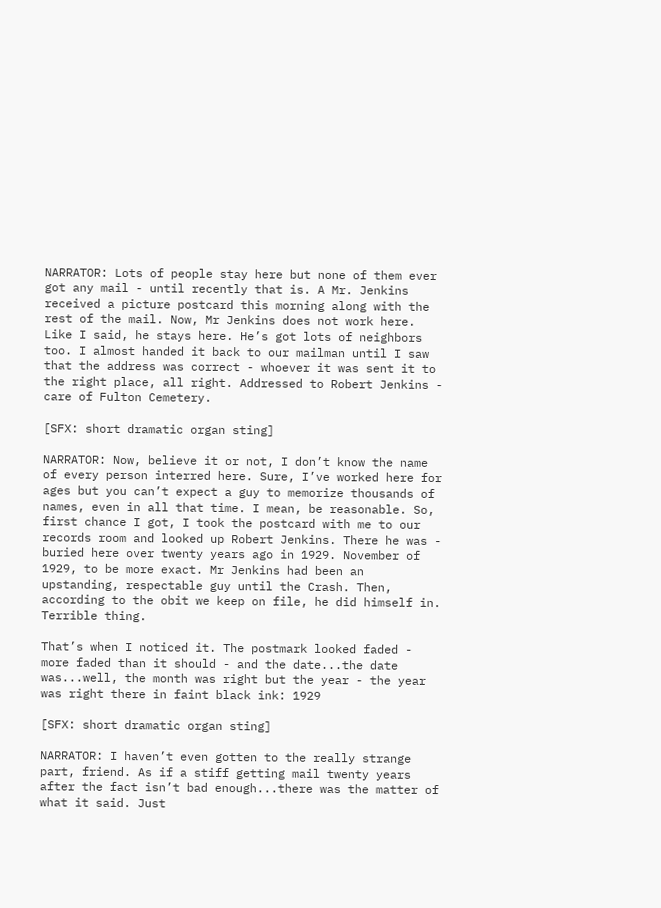NARRATOR: Lots of people stay here but none of them ever got any mail - until recently that is. A Mr. Jenkins received a picture postcard this morning along with the rest of the mail. Now, Mr Jenkins does not work here. Like I said, he stays here. He’s got lots of neighbors too. I almost handed it back to our mailman until I saw that the address was correct - whoever it was sent it to the right place, all right. Addressed to Robert Jenkins - care of Fulton Cemetery.

[SFX: short dramatic organ sting]

NARRATOR: Now, believe it or not, I don’t know the name of every person interred here. Sure, I’ve worked here for ages but you can’t expect a guy to memorize thousands of names, even in all that time. I mean, be reasonable. So, first chance I got, I took the postcard with me to our records room and looked up Robert Jenkins. There he was - buried here over twenty years ago in 1929. November of 1929, to be more exact. Mr Jenkins had been an upstanding, respectable guy until the Crash. Then, according to the obit we keep on file, he did himself in. Terrible thing.

That’s when I noticed it. The postmark looked faded - more faded than it should - and the date...the date was...well, the month was right but the year - the year was right there in faint black ink: 1929

[SFX: short dramatic organ sting]

NARRATOR: I haven’t even gotten to the really strange part, friend. As if a stiff getting mail twenty years after the fact isn’t bad enough...there was the matter of what it said. Just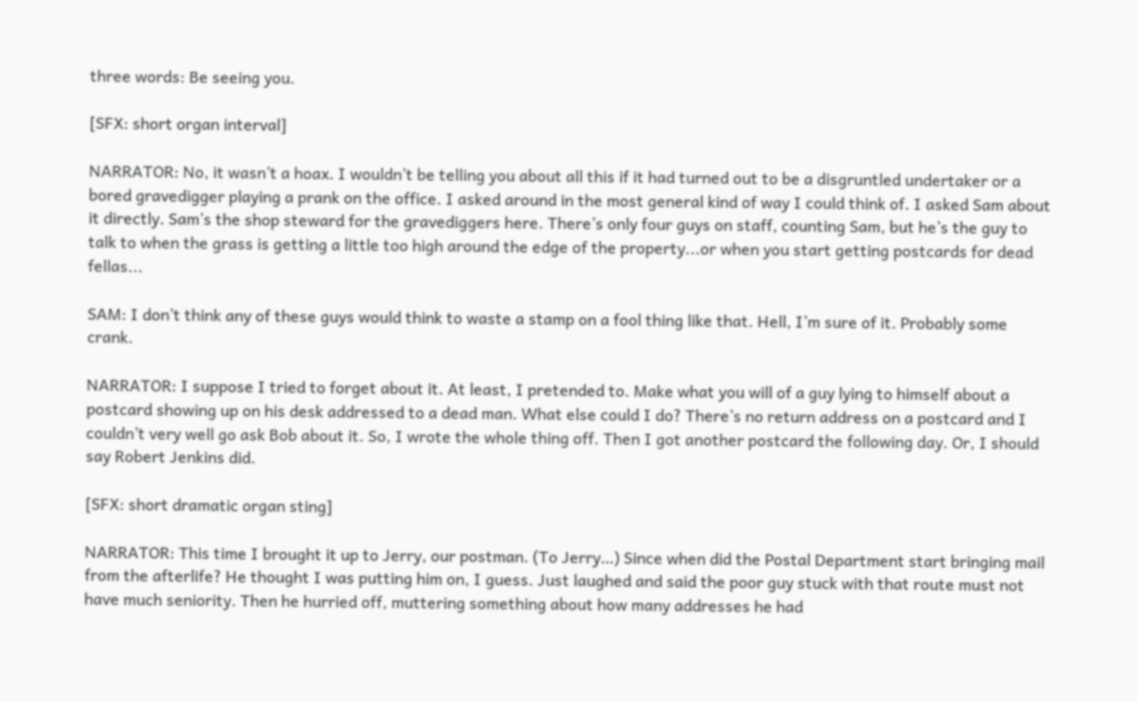three words: Be seeing you.

[SFX: short organ interval]

NARRATOR: No, it wasn’t a hoax. I wouldn’t be telling you about all this if it had turned out to be a disgruntled undertaker or a bored gravedigger playing a prank on the office. I asked around in the most general kind of way I could think of. I asked Sam about it directly. Sam’s the shop steward for the gravediggers here. There’s only four guys on staff, counting Sam, but he’s the guy to talk to when the grass is getting a little too high around the edge of the property...or when you start getting postcards for dead fellas...

SAM: I don’t think any of these guys would think to waste a stamp on a fool thing like that. Hell, I’m sure of it. Probably some crank.

NARRATOR: I suppose I tried to forget about it. At least, I pretended to. Make what you will of a guy lying to himself about a postcard showing up on his desk addressed to a dead man. What else could I do? There’s no return address on a postcard and I couldn’t very well go ask Bob about it. So, I wrote the whole thing off. Then I got another postcard the following day. Or, I should say Robert Jenkins did.

[SFX: short dramatic organ sting]

NARRATOR: This time I brought it up to Jerry, our postman. (To Jerry…) Since when did the Postal Department start bringing mail from the afterlife? He thought I was putting him on, I guess. Just laughed and said the poor guy stuck with that route must not have much seniority. Then he hurried off, muttering something about how many addresses he had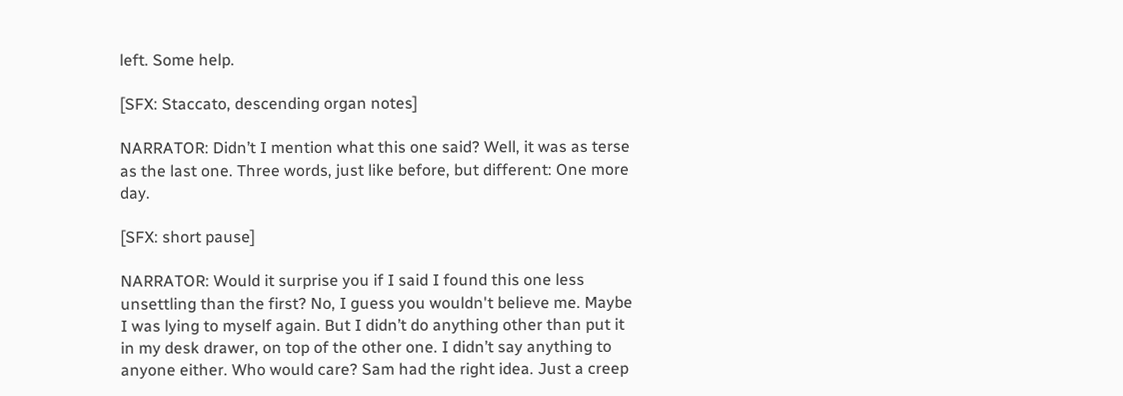left. Some help.

[SFX: Staccato, descending organ notes]

NARRATOR: Didn’t I mention what this one said? Well, it was as terse as the last one. Three words, just like before, but different: One more day.

[SFX: short pause]

NARRATOR: Would it surprise you if I said I found this one less unsettling than the first? No, I guess you wouldn't believe me. Maybe I was lying to myself again. But I didn’t do anything other than put it in my desk drawer, on top of the other one. I didn’t say anything to anyone either. Who would care? Sam had the right idea. Just a creep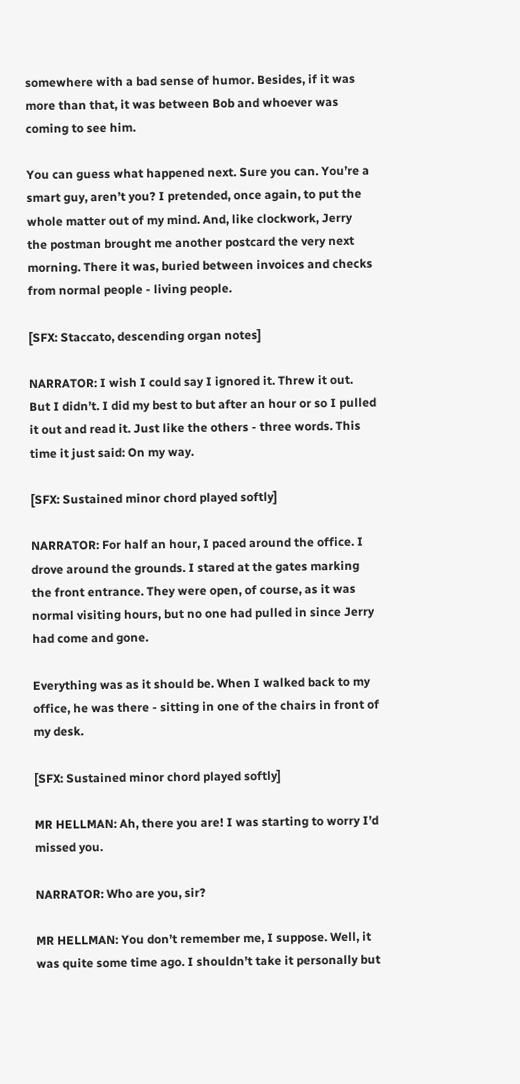somewhere with a bad sense of humor. Besides, if it was more than that, it was between Bob and whoever was coming to see him.

You can guess what happened next. Sure you can. You’re a smart guy, aren’t you? I pretended, once again, to put the whole matter out of my mind. And, like clockwork, Jerry the postman brought me another postcard the very next morning. There it was, buried between invoices and checks from normal people - living people.

[SFX: Staccato, descending organ notes]

NARRATOR: I wish I could say I ignored it. Threw it out. But I didn’t. I did my best to but after an hour or so I pulled it out and read it. Just like the others - three words. This time it just said: On my way.

[SFX: Sustained minor chord played softly]

NARRATOR: For half an hour, I paced around the office. I drove around the grounds. I stared at the gates marking the front entrance. They were open, of course, as it was normal visiting hours, but no one had pulled in since Jerry had come and gone.

Everything was as it should be. When I walked back to my office, he was there - sitting in one of the chairs in front of my desk.

[SFX: Sustained minor chord played softly]

MR HELLMAN: Ah, there you are! I was starting to worry I’d missed you.

NARRATOR: Who are you, sir?

MR HELLMAN: You don’t remember me, I suppose. Well, it was quite some time ago. I shouldn’t take it personally but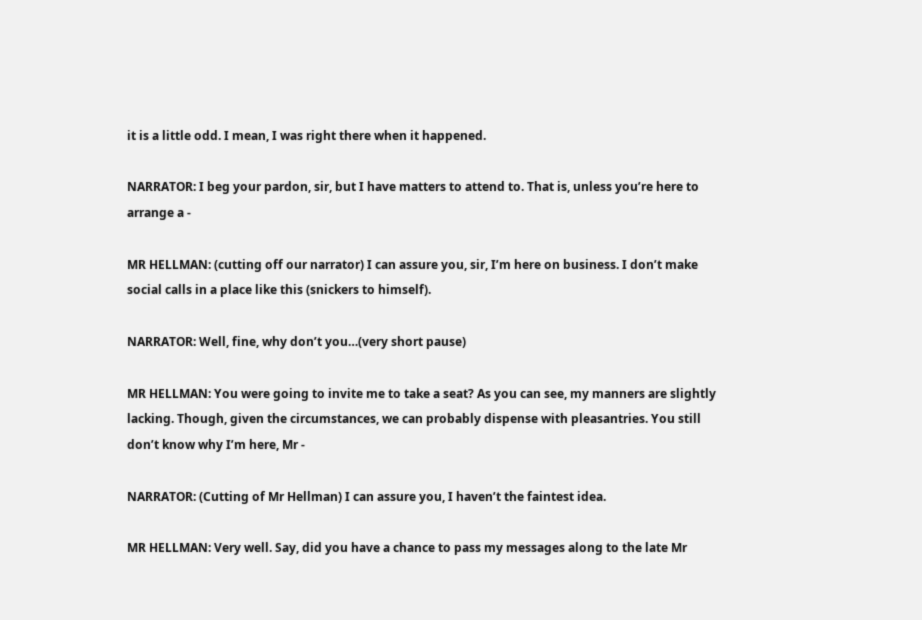it is a little odd. I mean, I was right there when it happened.

NARRATOR: I beg your pardon, sir, but I have matters to attend to. That is, unless you’re here to arrange a -

MR HELLMAN: (cutting off our narrator) I can assure you, sir, I’m here on business. I don’t make social calls in a place like this (snickers to himself).

NARRATOR: Well, fine, why don’t you…(very short pause)

MR HELLMAN: You were going to invite me to take a seat? As you can see, my manners are slightly lacking. Though, given the circumstances, we can probably dispense with pleasantries. You still don’t know why I’m here, Mr -

NARRATOR: (Cutting of Mr Hellman) I can assure you, I haven’t the faintest idea.

MR HELLMAN: Very well. Say, did you have a chance to pass my messages along to the late Mr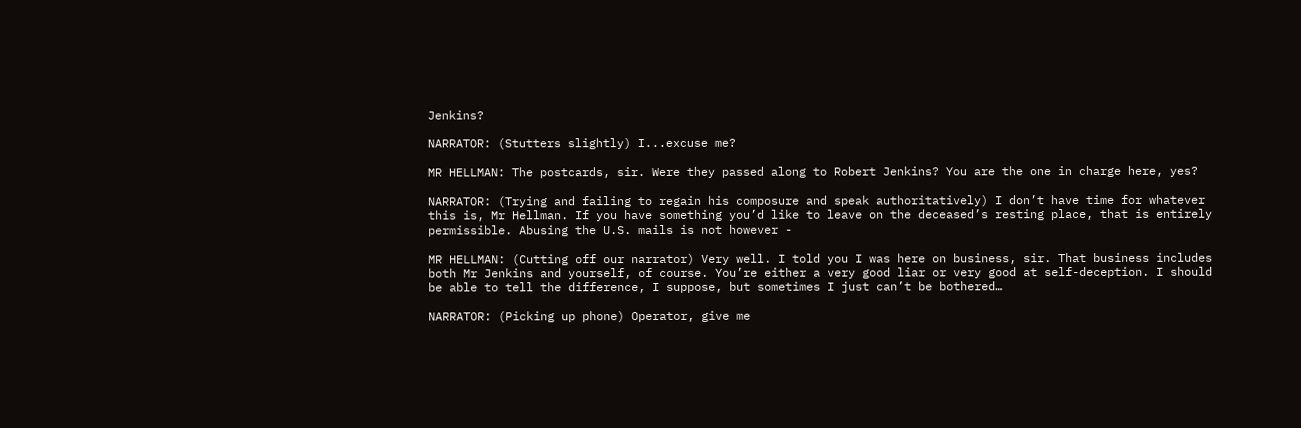Jenkins?

NARRATOR: (Stutters slightly) I...excuse me?

MR HELLMAN: The postcards, sir. Were they passed along to Robert Jenkins? You are the one in charge here, yes?

NARRATOR: (Trying and failing to regain his composure and speak authoritatively) I don’t have time for whatever this is, Mr Hellman. If you have something you’d like to leave on the deceased’s resting place, that is entirely permissible. Abusing the U.S. mails is not however -

MR HELLMAN: (Cutting off our narrator) Very well. I told you I was here on business, sir. That business includes both Mr Jenkins and yourself, of course. You’re either a very good liar or very good at self-deception. I should be able to tell the difference, I suppose, but sometimes I just can’t be bothered…

NARRATOR: (Picking up phone) Operator, give me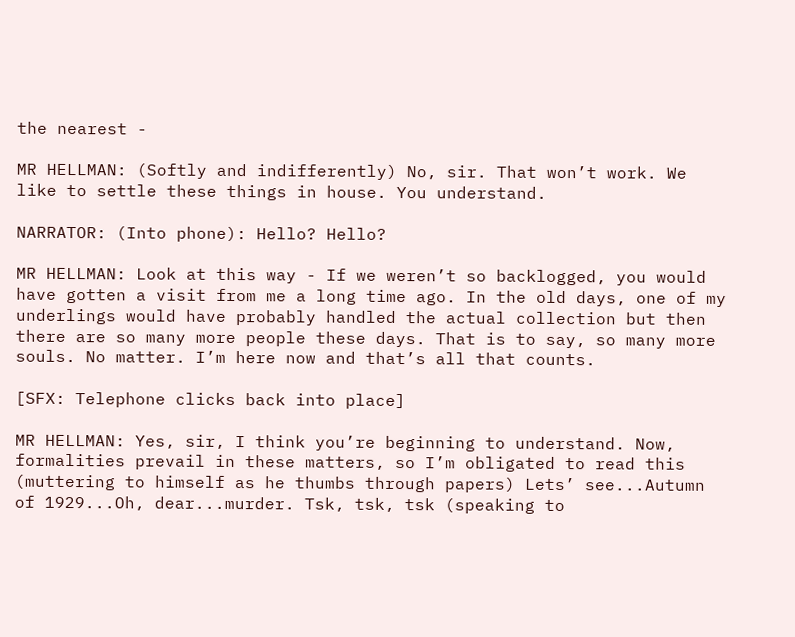the nearest -

MR HELLMAN: (Softly and indifferently) No, sir. That won’t work. We like to settle these things in house. You understand.

NARRATOR: (Into phone): Hello? Hello?

MR HELLMAN: Look at this way - If we weren’t so backlogged, you would have gotten a visit from me a long time ago. In the old days, one of my underlings would have probably handled the actual collection but then there are so many more people these days. That is to say, so many more souls. No matter. I’m here now and that’s all that counts.

[SFX: Telephone clicks back into place]

MR HELLMAN: Yes, sir, I think you’re beginning to understand. Now, formalities prevail in these matters, so I’m obligated to read this (muttering to himself as he thumbs through papers) Lets’ see...Autumn of 1929...Oh, dear...murder. Tsk, tsk, tsk (speaking to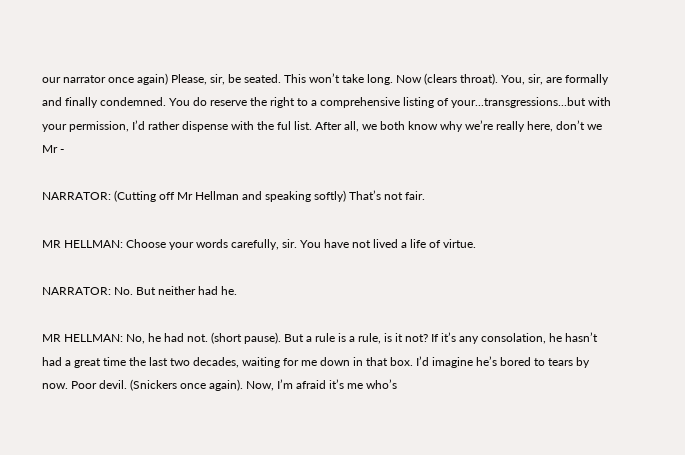our narrator once again) Please, sir, be seated. This won’t take long. Now (clears throat). You, sir, are formally and finally condemned. You do reserve the right to a comprehensive listing of your...transgressions...but with your permission, I’d rather dispense with the ful list. After all, we both know why we’re really here, don’t we Mr -

NARRATOR: (Cutting off Mr Hellman and speaking softly) That’s not fair.

MR HELLMAN: Choose your words carefully, sir. You have not lived a life of virtue.

NARRATOR: No. But neither had he.

MR HELLMAN: No, he had not. (short pause). But a rule is a rule, is it not? If it’s any consolation, he hasn’t had a great time the last two decades, waiting for me down in that box. I’d imagine he’s bored to tears by now. Poor devil. (Snickers once again). Now, I’m afraid it’s me who’s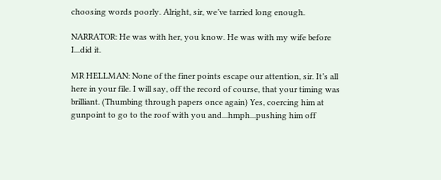choosing words poorly. Alright, sir, we’ve tarried long enough.

NARRATOR: He was with her, you know. He was with my wife before I...did it.

MR HELLMAN: None of the finer points escape our attention, sir. It’s all here in your file. I will say, off the record of course, that your timing was brilliant. (Thumbing through papers once again) Yes, coercing him at gunpoint to go to the roof with you and...hmph...pushing him off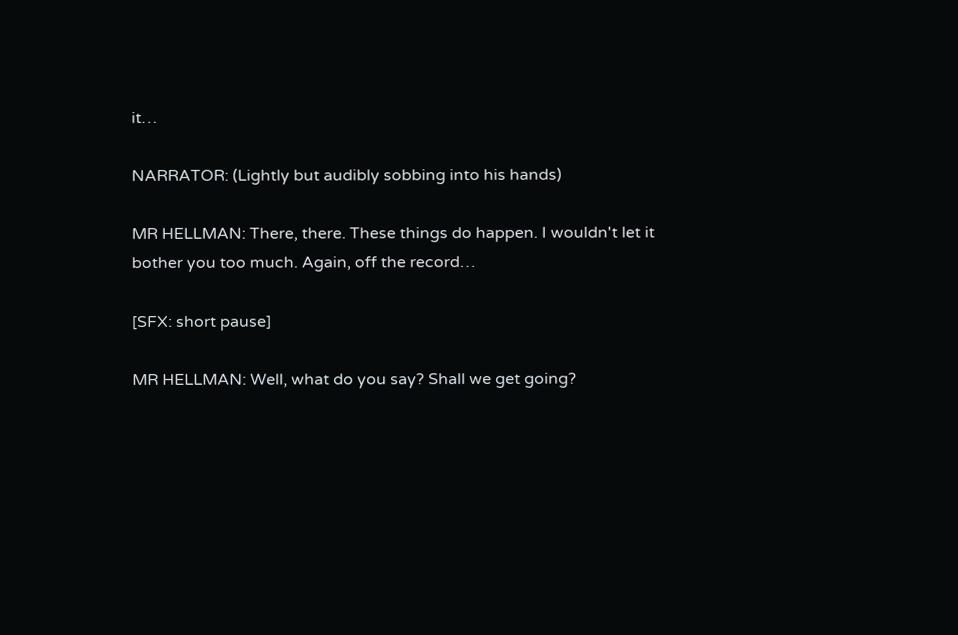it…

NARRATOR: (Lightly but audibly sobbing into his hands)

MR HELLMAN: There, there. These things do happen. I wouldn't let it bother you too much. Again, off the record…

[SFX: short pause]

MR HELLMAN: Well, what do you say? Shall we get going?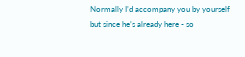Normally I’d accompany you by yourself but since he’s already here - so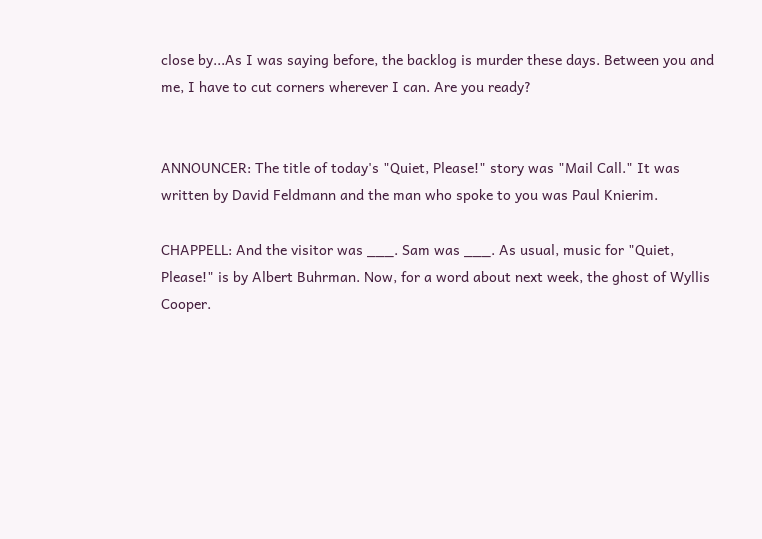close by...As I was saying before, the backlog is murder these days. Between you and me, I have to cut corners wherever I can. Are you ready?


ANNOUNCER: The title of today's "Quiet, Please!" story was "Mail Call." It was written by David Feldmann and the man who spoke to you was Paul Knierim.

CHAPPELL: And the visitor was ___. Sam was ___. As usual, music for "Quiet, Please!" is by Albert Buhrman. Now, for a word about next week, the ghost of Wyllis Cooper.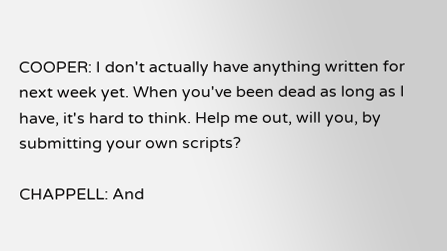COOPER: I don't actually have anything written for next week yet. When you've been dead as long as I have, it's hard to think. Help me out, will you, by submitting your own scripts?

CHAPPELL: And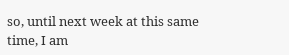so, until next week at this same time, I am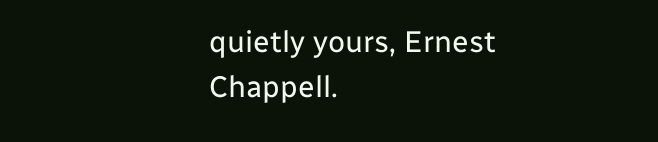quietly yours, Ernest Chappell.